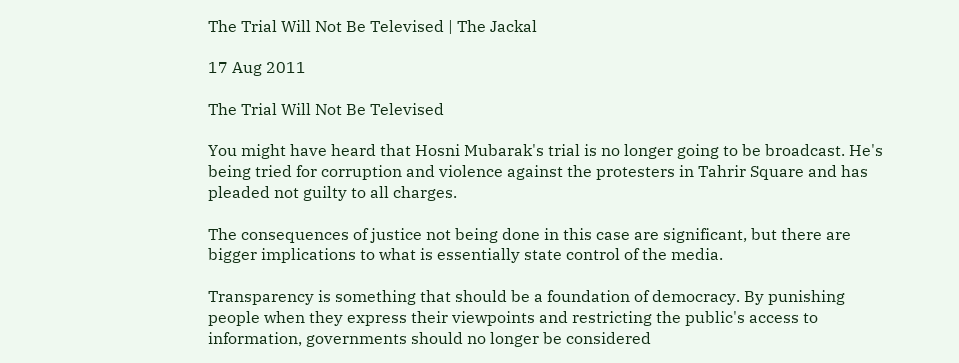The Trial Will Not Be Televised | The Jackal

17 Aug 2011

The Trial Will Not Be Televised

You might have heard that Hosni Mubarak's trial is no longer going to be broadcast. He's being tried for corruption and violence against the protesters in Tahrir Square and has pleaded not guilty to all charges.

The consequences of justice not being done in this case are significant, but there are bigger implications to what is essentially state control of the media.

Transparency is something that should be a foundation of democracy. By punishing people when they express their viewpoints and restricting the public's access to information, governments should no longer be considered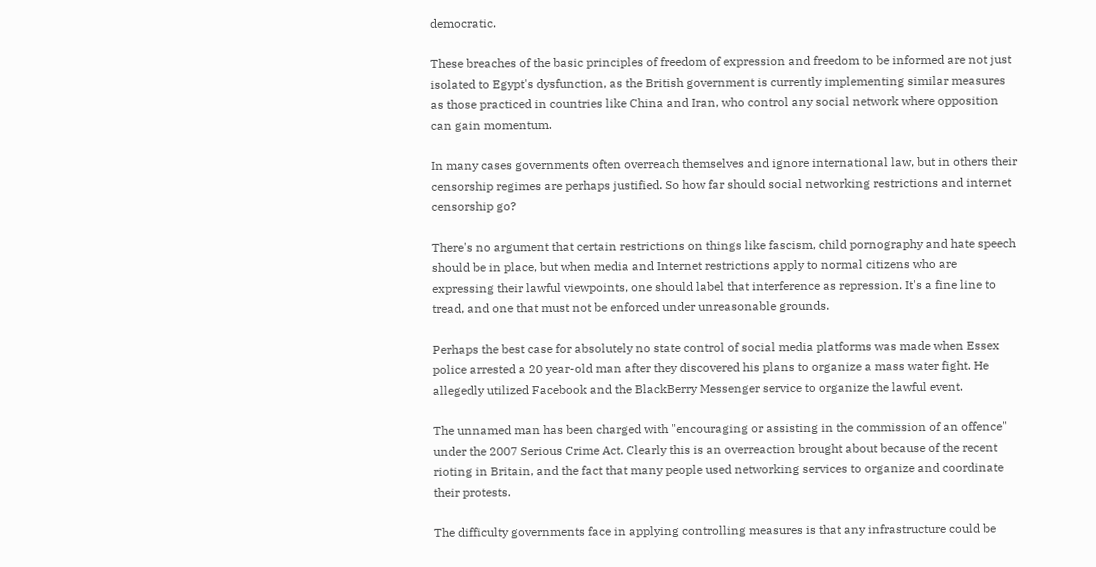democratic.

These breaches of the basic principles of freedom of expression and freedom to be informed are not just isolated to Egypt's dysfunction, as the British government is currently implementing similar measures as those practiced in countries like China and Iran, who control any social network where opposition can gain momentum.

In many cases governments often overreach themselves and ignore international law, but in others their censorship regimes are perhaps justified. So how far should social networking restrictions and internet censorship go?

There's no argument that certain restrictions on things like fascism, child pornography and hate speech should be in place, but when media and Internet restrictions apply to normal citizens who are expressing their lawful viewpoints, one should label that interference as repression. It's a fine line to tread, and one that must not be enforced under unreasonable grounds.

Perhaps the best case for absolutely no state control of social media platforms was made when Essex police arrested a 20 year-old man after they discovered his plans to organize a mass water fight. He allegedly utilized Facebook and the BlackBerry Messenger service to organize the lawful event.

The unnamed man has been charged with "encouraging or assisting in the commission of an offence" under the 2007 Serious Crime Act. Clearly this is an overreaction brought about because of the recent rioting in Britain, and the fact that many people used networking services to organize and coordinate their protests.

The difficulty governments face in applying controlling measures is that any infrastructure could be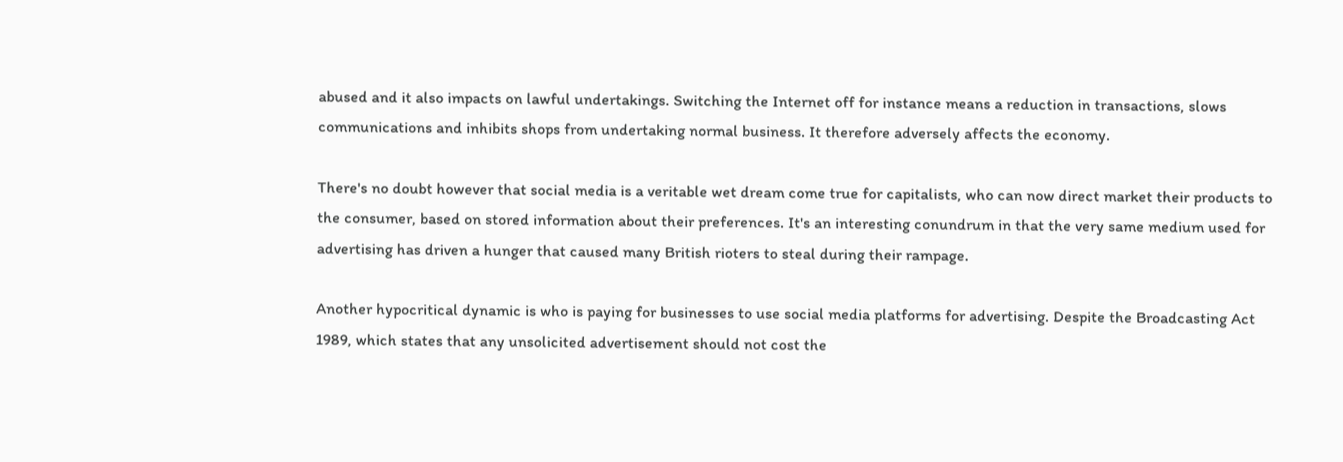abused and it also impacts on lawful undertakings. Switching the Internet off for instance means a reduction in transactions, slows communications and inhibits shops from undertaking normal business. It therefore adversely affects the economy.

There's no doubt however that social media is a veritable wet dream come true for capitalists, who can now direct market their products to the consumer, based on stored information about their preferences. It's an interesting conundrum in that the very same medium used for advertising has driven a hunger that caused many British rioters to steal during their rampage.

Another hypocritical dynamic is who is paying for businesses to use social media platforms for advertising. Despite the Broadcasting Act 1989, which states that any unsolicited advertisement should not cost the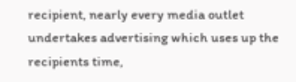recipient, nearly every media outlet undertakes advertising which uses up the recipients time,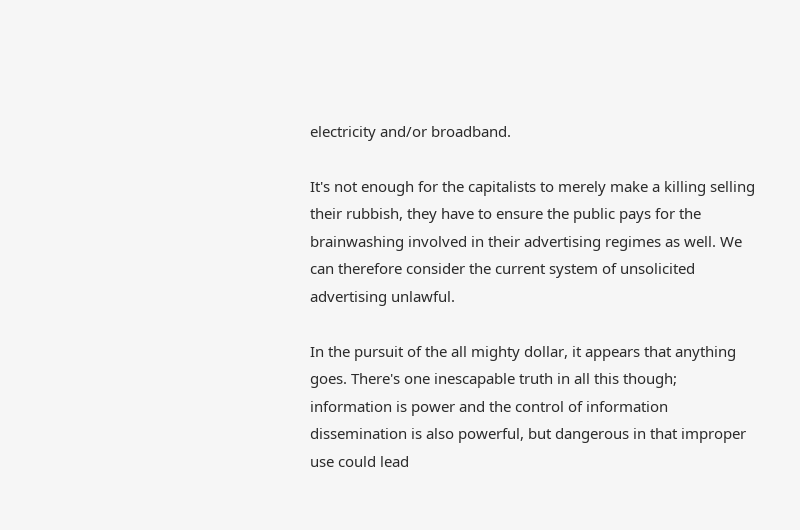electricity and/or broadband.

It's not enough for the capitalists to merely make a killing selling their rubbish, they have to ensure the public pays for the brainwashing involved in their advertising regimes as well. We can therefore consider the current system of unsolicited advertising unlawful.

In the pursuit of the all mighty dollar, it appears that anything goes. There's one inescapable truth in all this though; information is power and the control of information dissemination is also powerful, but dangerous in that improper use could lead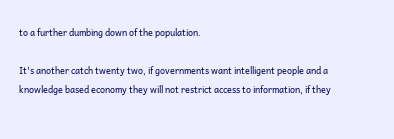to a further dumbing down of the population.

It's another catch twenty two, if governments want intelligent people and a knowledge based economy they will not restrict access to information, if they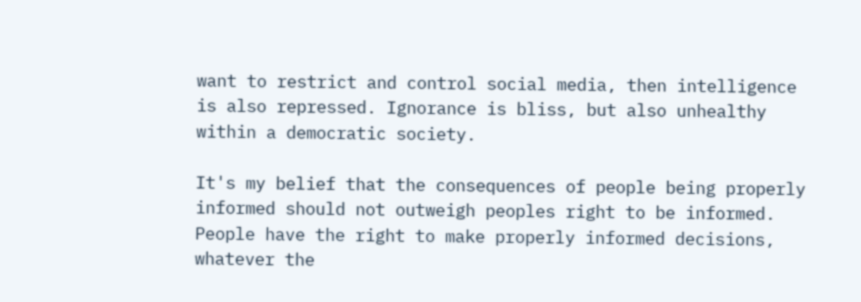want to restrict and control social media, then intelligence is also repressed. Ignorance is bliss, but also unhealthy within a democratic society.

It's my belief that the consequences of people being properly informed should not outweigh peoples right to be informed. People have the right to make properly informed decisions, whatever the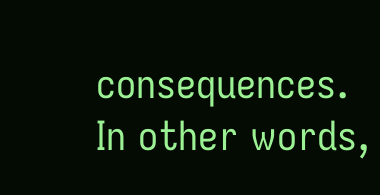consequences. In other words,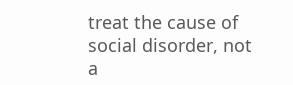treat the cause of social disorder, not a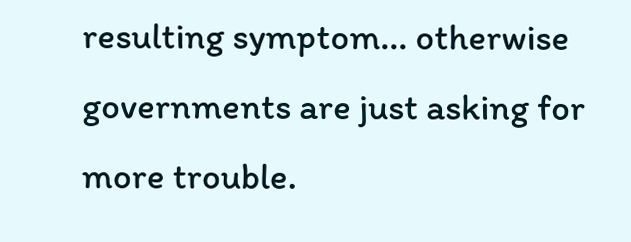resulting symptom... otherwise governments are just asking for more trouble.